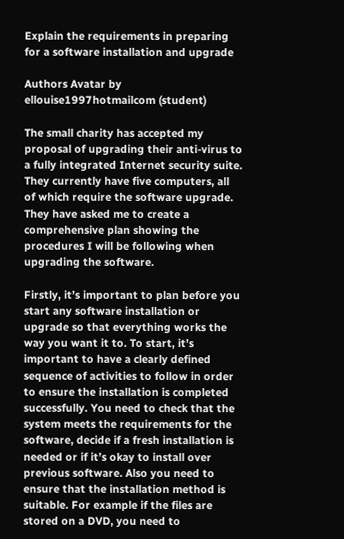Explain the requirements in preparing for a software installation and upgrade

Authors Avatar by ellouise1997hotmailcom (student)

The small charity has accepted my proposal of upgrading their anti-virus to a fully integrated Internet security suite. They currently have five computers, all of which require the software upgrade. They have asked me to create a comprehensive plan showing the procedures I will be following when upgrading the software.

Firstly, it’s important to plan before you start any software installation or upgrade so that everything works the way you want it to. To start, it’s important to have a clearly defined sequence of activities to follow in order to ensure the installation is completed successfully. You need to check that the system meets the requirements for the software, decide if a fresh installation is needed or if it’s okay to install over previous software. Also you need to ensure that the installation method is suitable. For example if the files are stored on a DVD, you need to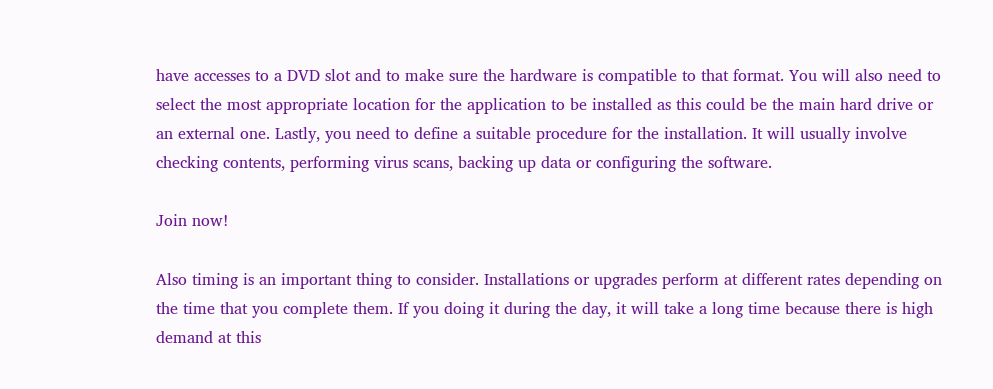have accesses to a DVD slot and to make sure the hardware is compatible to that format. You will also need to select the most appropriate location for the application to be installed as this could be the main hard drive or an external one. Lastly, you need to define a suitable procedure for the installation. It will usually involve checking contents, performing virus scans, backing up data or configuring the software.

Join now!

Also timing is an important thing to consider. Installations or upgrades perform at different rates depending on the time that you complete them. If you doing it during the day, it will take a long time because there is high demand at this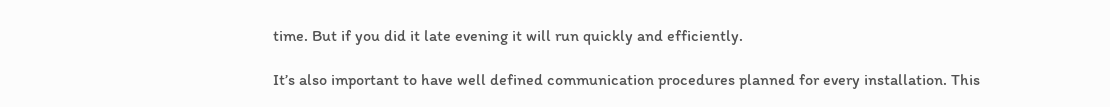time. But if you did it late evening it will run quickly and efficiently.

It’s also important to have well defined communication procedures planned for every installation. This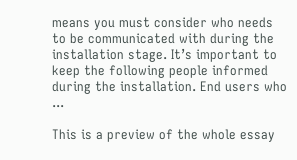means you must consider who needs to be communicated with during the installation stage. It’s important to keep the following people informed during the installation. End users who ...

This is a preview of the whole essay